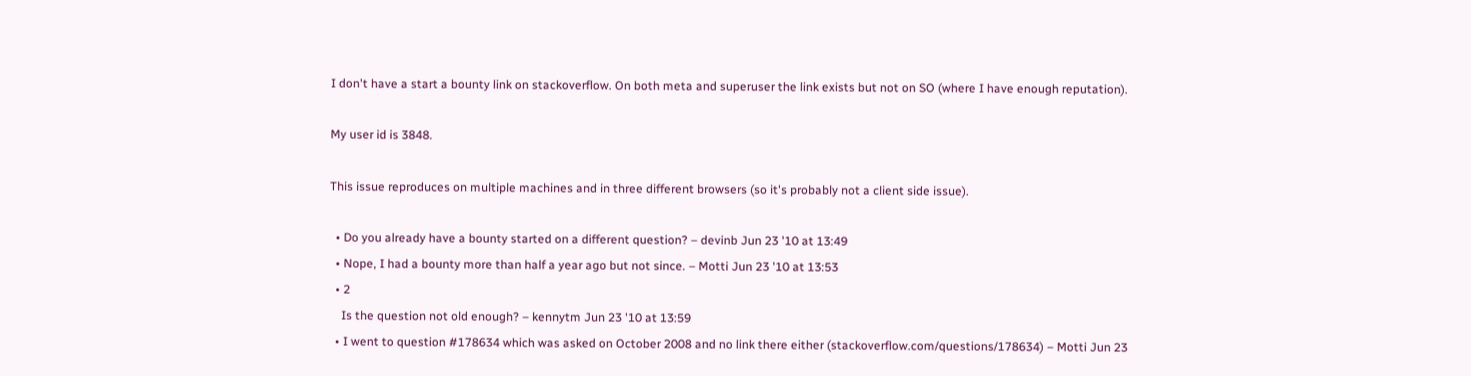I don't have a start a bounty link on stackoverflow. On both meta and superuser the link exists but not on SO (where I have enough reputation).

My user id is 3848.

This issue reproduces on multiple machines and in three different browsers (so it's probably not a client side issue).

  • Do you already have a bounty started on a different question? – devinb Jun 23 '10 at 13:49
  • Nope, I had a bounty more than half a year ago but not since. – Motti Jun 23 '10 at 13:53
  • 2
    Is the question not old enough? – kennytm Jun 23 '10 at 13:59
  • I went to question #178634 which was asked on October 2008 and no link there either (stackoverflow.com/questions/178634) – Motti Jun 23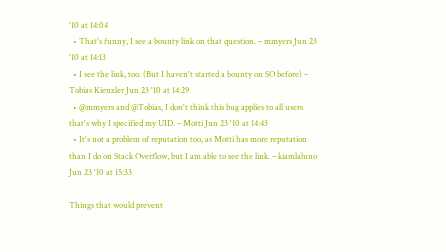'10 at 14:04
  • That's funny, I see a bounty link on that question. – mmyers Jun 23 '10 at 14:13
  • I see the link, too. (But I haven't started a bounty on SO before) – Tobias Kienzler Jun 23 '10 at 14:29
  • @mmyers and @Tobias, I don't think this bug applies to all users that's why I specified my UID. – Motti Jun 23 '10 at 14:43
  • It's not a problem of reputation too, as Motti has more reputation than I do on Stack Overflow, but I am able to see the link. – kiamlaluno Jun 23 '10 at 15:33

Things that would prevent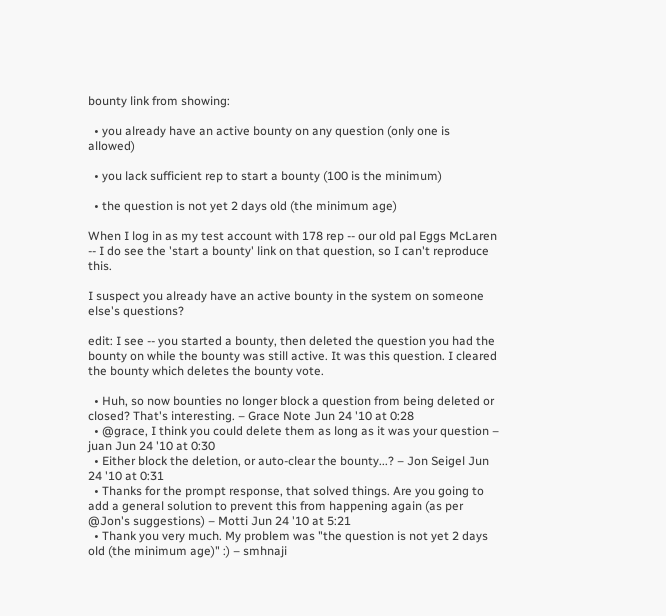bounty link from showing:

  • you already have an active bounty on any question (only one is allowed)

  • you lack sufficient rep to start a bounty (100 is the minimum)

  • the question is not yet 2 days old (the minimum age)

When I log in as my test account with 178 rep -- our old pal Eggs McLaren -- I do see the 'start a bounty' link on that question, so I can't reproduce this.

I suspect you already have an active bounty in the system on someone else's questions?

edit: I see -- you started a bounty, then deleted the question you had the bounty on while the bounty was still active. It was this question. I cleared the bounty which deletes the bounty vote.

  • Huh, so now bounties no longer block a question from being deleted or closed? That's interesting. – Grace Note Jun 24 '10 at 0:28
  • @grace, I think you could delete them as long as it was your question – juan Jun 24 '10 at 0:30
  • Either block the deletion, or auto-clear the bounty...? – Jon Seigel Jun 24 '10 at 0:31
  • Thanks for the prompt response, that solved things. Are you going to add a general solution to prevent this from happening again (as per @Jon's suggestions) – Motti Jun 24 '10 at 5:21
  • Thank you very much. My problem was "the question is not yet 2 days old (the minimum age)" :) – smhnaji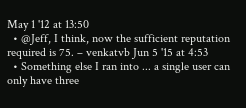May 1 '12 at 13:50
  • @Jeff, I think, now the sufficient reputation required is 75. – venkatvb Jun 5 '15 at 4:53
  • Something else I ran into ... a single user can only have three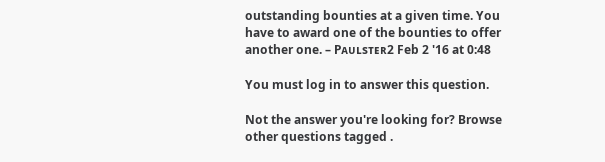outstanding bounties at a given time. You have to award one of the bounties to offer another one. – Pᴀᴜʟsᴛᴇʀ2 Feb 2 '16 at 0:48

You must log in to answer this question.

Not the answer you're looking for? Browse other questions tagged .